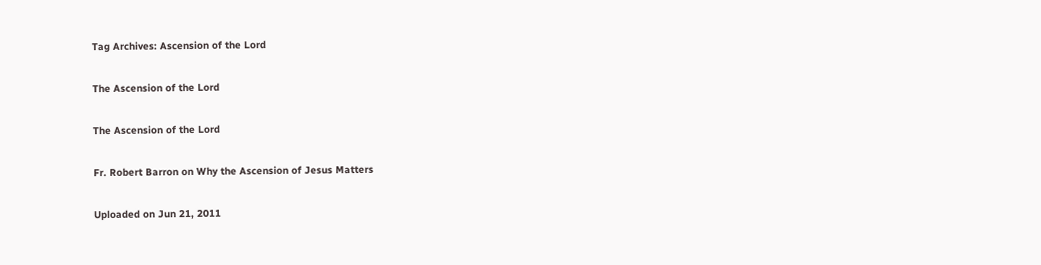Tag Archives: Ascension of the Lord

The Ascension of the Lord

The Ascension of the Lord

Fr. Robert Barron on Why the Ascension of Jesus Matters

Uploaded on Jun 21, 2011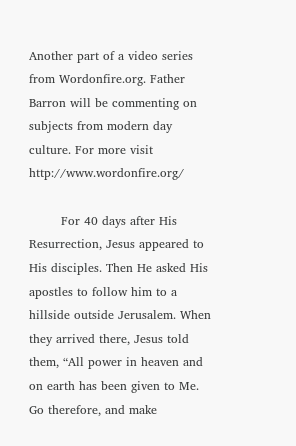Another part of a video series from Wordonfire.org. Father Barron will be commenting on subjects from modern day culture. For more visit http://www.wordonfire.org/

        For 40 days after His Resurrection, Jesus appeared to His disciples. Then He asked His apostles to follow him to a hillside outside Jerusalem. When they arrived there, Jesus told them, “All power in heaven and on earth has been given to Me. Go therefore, and make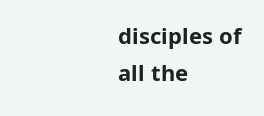disciples of all the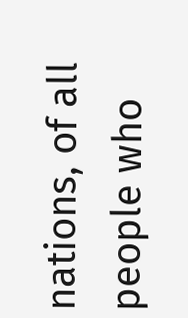nations, of all people who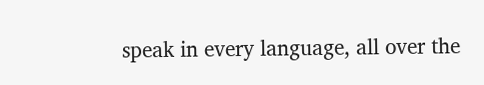speak in every language, all over the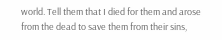world. Tell them that I died for them and arose from the dead to save them from their sins,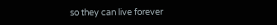so they can live forever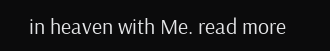in heaven with Me. read more